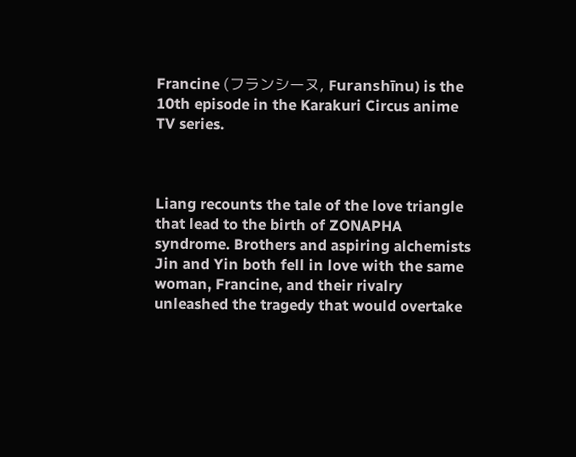Francine (フランシーヌ, Furanshīnu) is the 10th episode in the Karakuri Circus anime TV series.



Liang recounts the tale of the love triangle that lead to the birth of ZONAPHA syndrome. Brothers and aspiring alchemists Jin and Yin both fell in love with the same woman, Francine, and their rivalry unleashed the tragedy that would overtake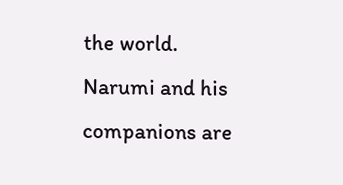the world. Narumi and his companions are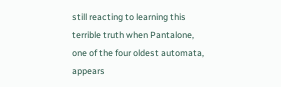still reacting to learning this terrible truth when Pantalone, one of the four oldest automata, appears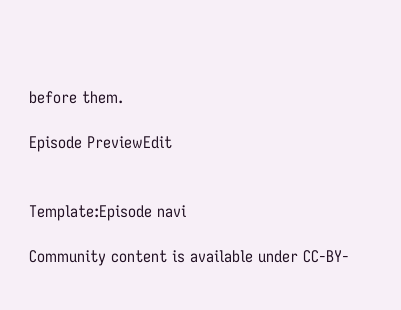before them.

Episode PreviewEdit


Template:Episode navi

Community content is available under CC-BY-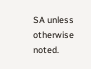SA unless otherwise noted.